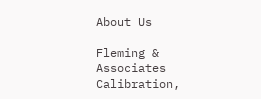About Us

Fleming & Associates Calibration,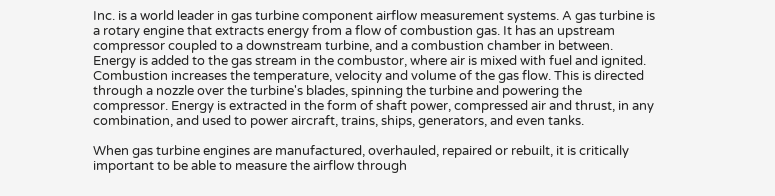Inc. is a world leader in gas turbine component airflow measurement systems. A gas turbine is a rotary engine that extracts energy from a flow of combustion gas. It has an upstream compressor coupled to a downstream turbine, and a combustion chamber in between. Energy is added to the gas stream in the combustor, where air is mixed with fuel and ignited. Combustion increases the temperature, velocity and volume of the gas flow. This is directed through a nozzle over the turbine's blades, spinning the turbine and powering the compressor. Energy is extracted in the form of shaft power, compressed air and thrust, in any combination, and used to power aircraft, trains, ships, generators, and even tanks.

When gas turbine engines are manufactured, overhauled, repaired or rebuilt, it is critically important to be able to measure the airflow through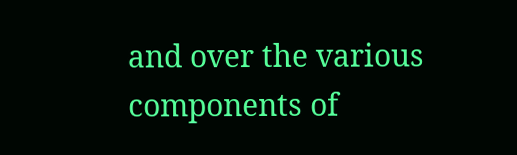and over the various components of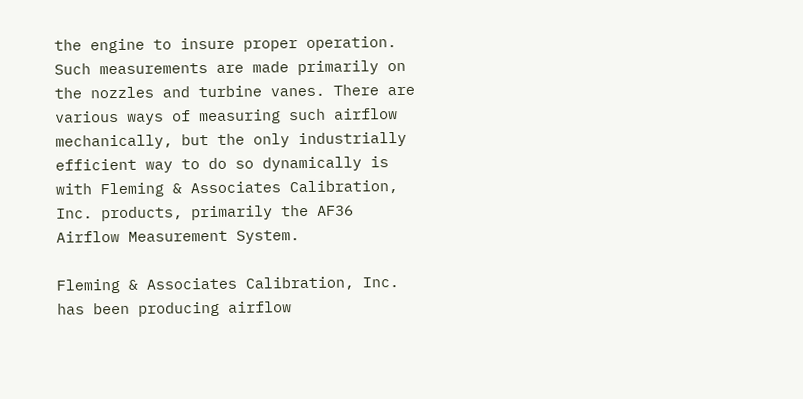the engine to insure proper operation. Such measurements are made primarily on the nozzles and turbine vanes. There are various ways of measuring such airflow mechanically, but the only industrially efficient way to do so dynamically is with Fleming & Associates Calibration, Inc. products, primarily the AF36 Airflow Measurement System.

Fleming & Associates Calibration, Inc. has been producing airflow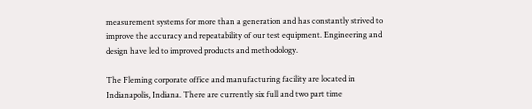measurement systems for more than a generation and has constantly strived to improve the accuracy and repeatability of our test equipment. Engineering and design have led to improved products and methodology.

The Fleming corporate office and manufacturing facility are located in Indianapolis, Indiana. There are currently six full and two part time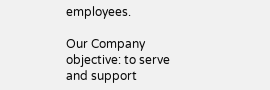employees.

Our Company objective: to serve and support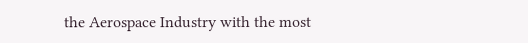the Aerospace Industry with the most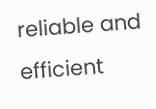reliable and efficient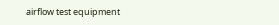airflow test equipment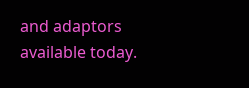and adaptors available today.